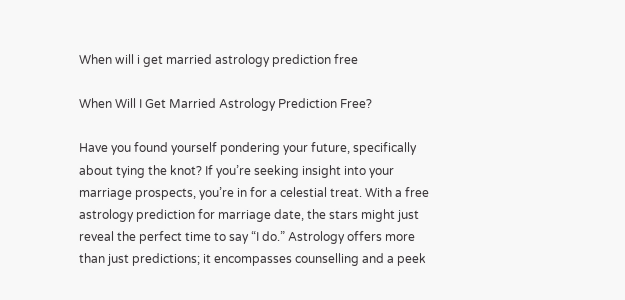When will i get married astrology prediction free

When Will I Get Married Astrology Prediction Free?

Have you found yourself pondering your future, specifically about tying the knot? If you’re seeking insight into your marriage prospects, you’re in for a celestial treat. With a free astrology prediction for marriage date, the stars might just reveal the perfect time to say “I do.” Astrology offers more than just predictions; it encompasses counselling and a peek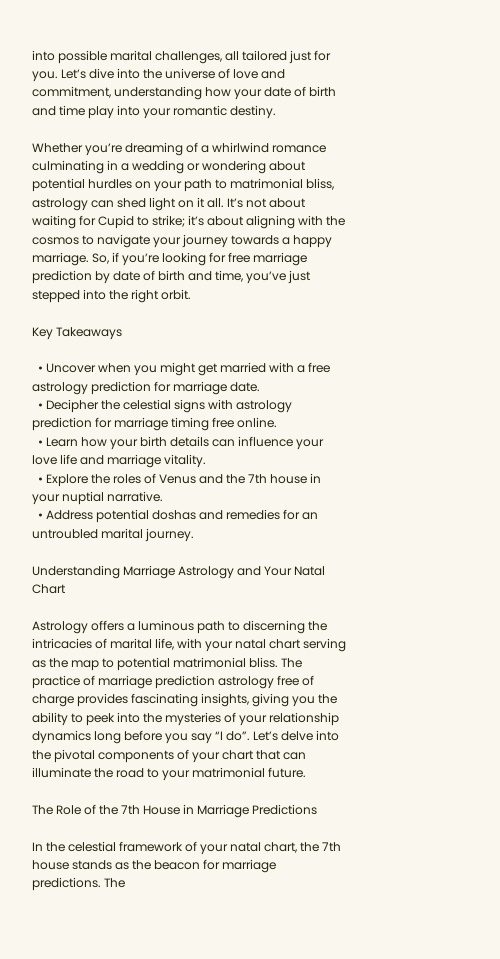into possible marital challenges, all tailored just for you. Let’s dive into the universe of love and commitment, understanding how your date of birth and time play into your romantic destiny.

Whether you’re dreaming of a whirlwind romance culminating in a wedding or wondering about potential hurdles on your path to matrimonial bliss, astrology can shed light on it all. It’s not about waiting for Cupid to strike; it’s about aligning with the cosmos to navigate your journey towards a happy marriage. So, if you’re looking for free marriage prediction by date of birth and time, you’ve just stepped into the right orbit.

Key Takeaways

  • Uncover when you might get married with a free astrology prediction for marriage date.
  • Decipher the celestial signs with astrology prediction for marriage timing free online.
  • Learn how your birth details can influence your love life and marriage vitality.
  • Explore the roles of Venus and the 7th house in your nuptial narrative.
  • Address potential doshas and remedies for an untroubled marital journey.

Understanding Marriage Astrology and Your Natal Chart

Astrology offers a luminous path to discerning the intricacies of marital life, with your natal chart serving as the map to potential matrimonial bliss. The practice of marriage prediction astrology free of charge provides fascinating insights, giving you the ability to peek into the mysteries of your relationship dynamics long before you say “I do”. Let’s delve into the pivotal components of your chart that can illuminate the road to your matrimonial future.

The Role of the 7th House in Marriage Predictions

In the celestial framework of your natal chart, the 7th house stands as the beacon for marriage predictions. The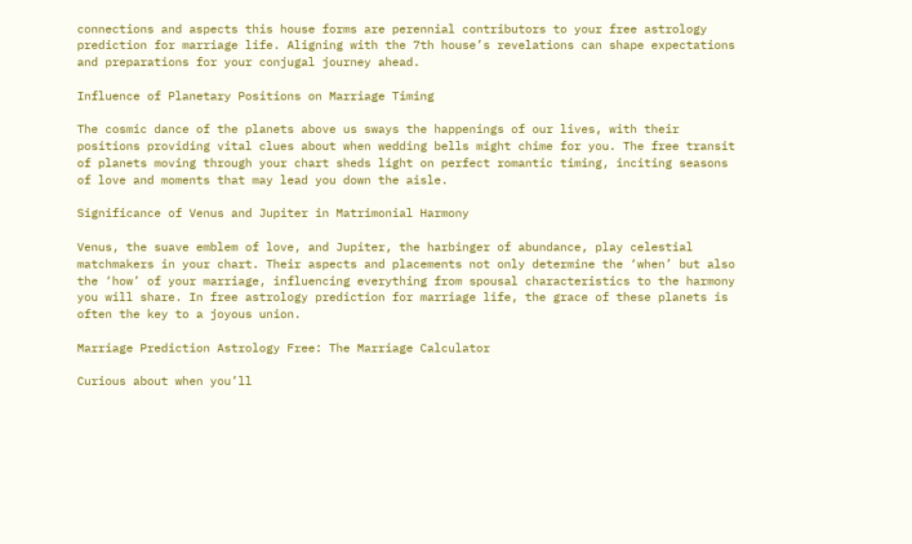connections and aspects this house forms are perennial contributors to your free astrology prediction for marriage life. Aligning with the 7th house’s revelations can shape expectations and preparations for your conjugal journey ahead.

Influence of Planetary Positions on Marriage Timing

The cosmic dance of the planets above us sways the happenings of our lives, with their positions providing vital clues about when wedding bells might chime for you. The free transit of planets moving through your chart sheds light on perfect romantic timing, inciting seasons of love and moments that may lead you down the aisle.

Significance of Venus and Jupiter in Matrimonial Harmony

Venus, the suave emblem of love, and Jupiter, the harbinger of abundance, play celestial matchmakers in your chart. Their aspects and placements not only determine the ‘when’ but also the ‘how’ of your marriage, influencing everything from spousal characteristics to the harmony you will share. In free astrology prediction for marriage life, the grace of these planets is often the key to a joyous union.

Marriage Prediction Astrology Free: The Marriage Calculator

Curious about when you’ll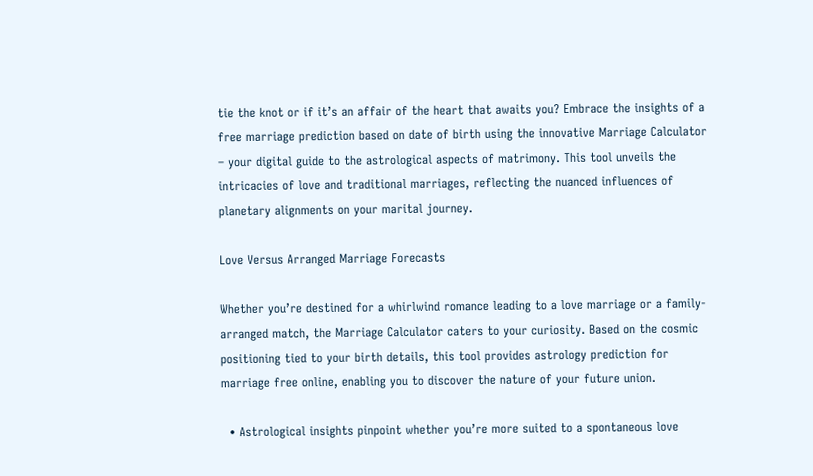tie the knot or if it’s an affair of the heart that awaits you? Embrace the insights of a free marriage prediction based on date of birth using the innovative Marriage Calculator – your digital guide to the astrological aspects of matrimony. This tool unveils the intricacies of love and traditional marriages, reflecting the nuanced influences of planetary alignments on your marital journey.

Love Versus Arranged Marriage Forecasts

Whether you’re destined for a whirlwind romance leading to a love marriage or a family-arranged match, the Marriage Calculator caters to your curiosity. Based on the cosmic positioning tied to your birth details, this tool provides astrology prediction for marriage free online, enabling you to discover the nature of your future union.

  • Astrological insights pinpoint whether you’re more suited to a spontaneous love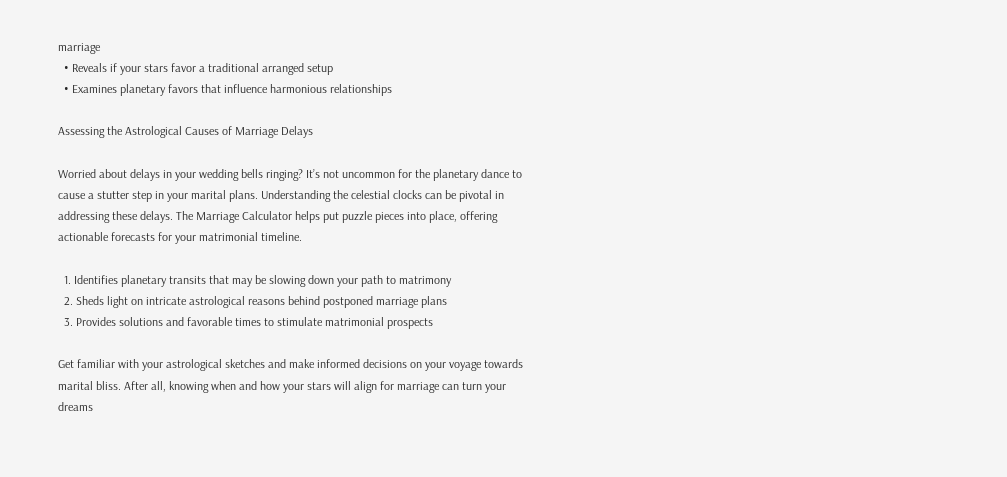marriage
  • Reveals if your stars favor a traditional arranged setup
  • Examines planetary favors that influence harmonious relationships

Assessing the Astrological Causes of Marriage Delays

Worried about delays in your wedding bells ringing? It’s not uncommon for the planetary dance to cause a stutter step in your marital plans. Understanding the celestial clocks can be pivotal in addressing these delays. The Marriage Calculator helps put puzzle pieces into place, offering actionable forecasts for your matrimonial timeline.

  1. Identifies planetary transits that may be slowing down your path to matrimony
  2. Sheds light on intricate astrological reasons behind postponed marriage plans
  3. Provides solutions and favorable times to stimulate matrimonial prospects

Get familiar with your astrological sketches and make informed decisions on your voyage towards marital bliss. After all, knowing when and how your stars will align for marriage can turn your dreams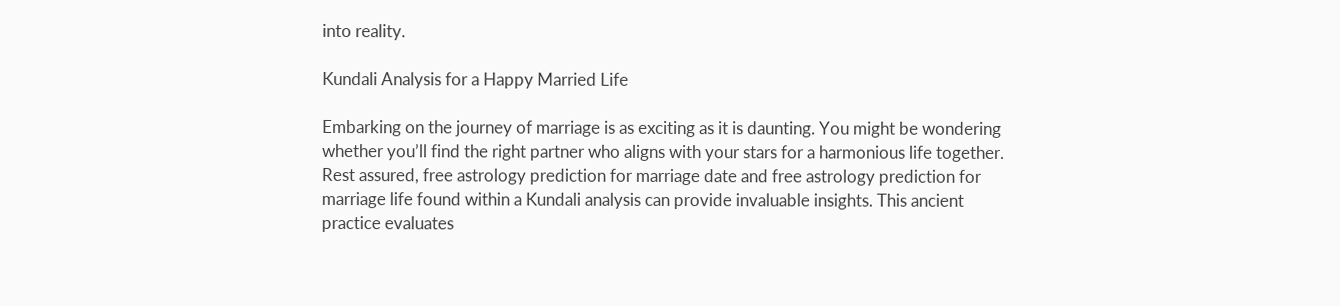into reality.

Kundali Analysis for a Happy Married Life

Embarking on the journey of marriage is as exciting as it is daunting. You might be wondering whether you’ll find the right partner who aligns with your stars for a harmonious life together. Rest assured, free astrology prediction for marriage date and free astrology prediction for marriage life found within a Kundali analysis can provide invaluable insights. This ancient practice evaluates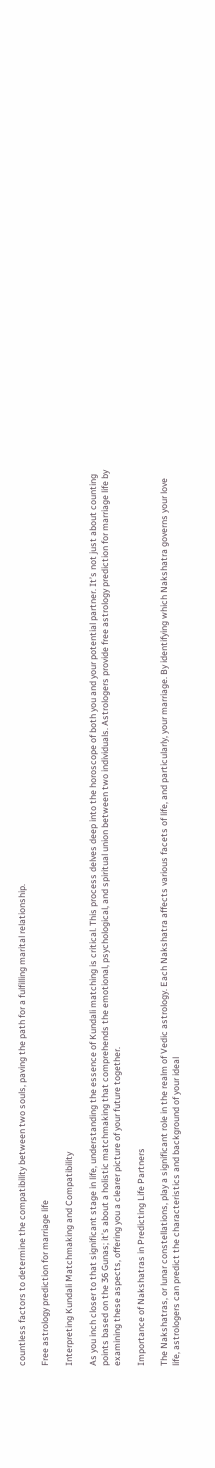countless factors to determine the compatibility between two souls, paving the path for a fulfilling marital relationship.

Free astrology prediction for marriage life

Interpreting Kundali Matchmaking and Compatibility

As you inch closer to that significant stage in life, understanding the essence of Kundali matching is critical. This process delves deep into the horoscope of both you and your potential partner. It’s not just about counting points based on the 36 Gunas; it’s about a holistic matchmaking that comprehends the emotional, psychological, and spiritual union between two individuals. Astrologers provide free astrology prediction for marriage life by examining these aspects, offering you a clearer picture of your future together.

Importance of Nakshatras in Predicting Life Partners

The Nakshatras, or lunar constellations, play a significant role in the realm of Vedic astrology. Each Nakshatra affects various facets of life, and particularly, your marriage. By identifying which Nakshatra governs your love life, astrologers can predict the characteristics and background of your ideal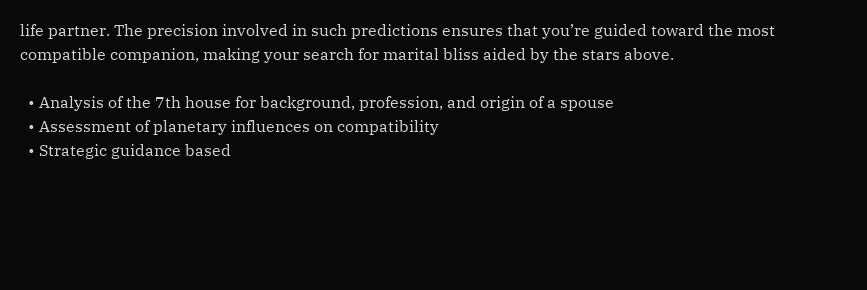life partner. The precision involved in such predictions ensures that you’re guided toward the most compatible companion, making your search for marital bliss aided by the stars above.

  • Analysis of the 7th house for background, profession, and origin of a spouse
  • Assessment of planetary influences on compatibility
  • Strategic guidance based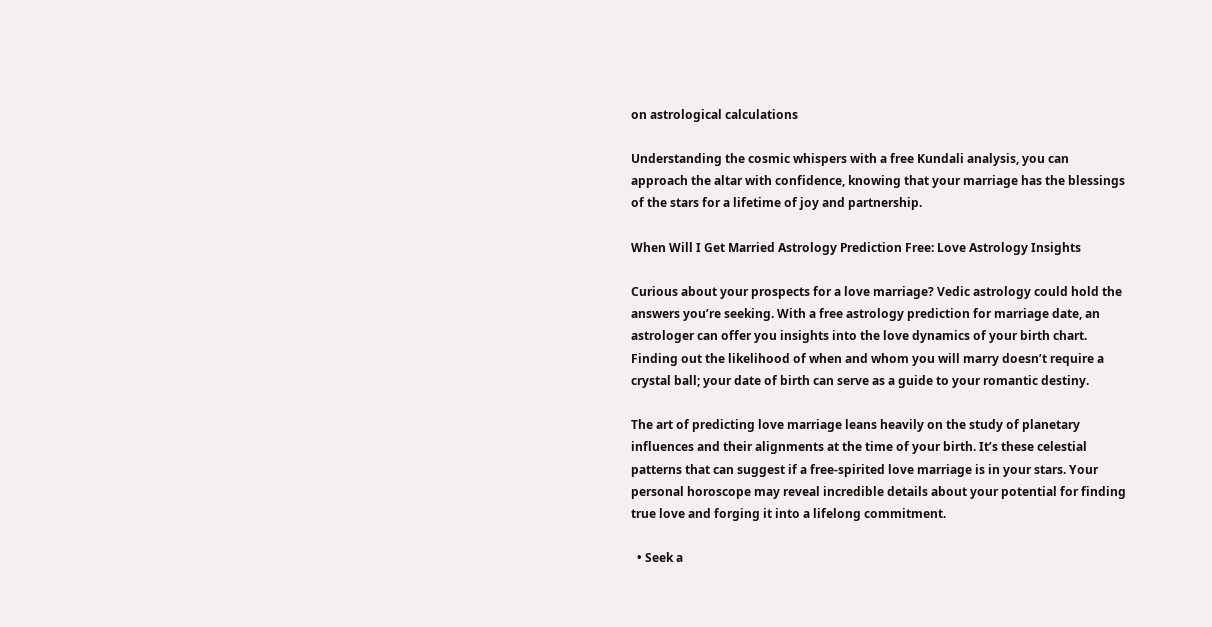on astrological calculations

Understanding the cosmic whispers with a free Kundali analysis, you can approach the altar with confidence, knowing that your marriage has the blessings of the stars for a lifetime of joy and partnership.

When Will I Get Married Astrology Prediction Free: Love Astrology Insights

Curious about your prospects for a love marriage? Vedic astrology could hold the answers you’re seeking. With a free astrology prediction for marriage date, an astrologer can offer you insights into the love dynamics of your birth chart. Finding out the likelihood of when and whom you will marry doesn’t require a crystal ball; your date of birth can serve as a guide to your romantic destiny.

The art of predicting love marriage leans heavily on the study of planetary influences and their alignments at the time of your birth. It’s these celestial patterns that can suggest if a free-spirited love marriage is in your stars. Your personal horoscope may reveal incredible details about your potential for finding true love and forging it into a lifelong commitment.

  • Seek a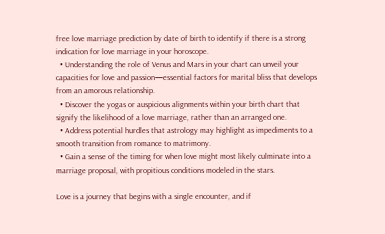free love marriage prediction by date of birth to identify if there is a strong indication for love marriage in your horoscope.
  • Understanding the role of Venus and Mars in your chart can unveil your capacities for love and passion—essential factors for marital bliss that develops from an amorous relationship.
  • Discover the yogas or auspicious alignments within your birth chart that signify the likelihood of a love marriage, rather than an arranged one.
  • Address potential hurdles that astrology may highlight as impediments to a smooth transition from romance to matrimony.
  • Gain a sense of the timing for when love might most likely culminate into a marriage proposal, with propitious conditions modeled in the stars.

Love is a journey that begins with a single encounter, and if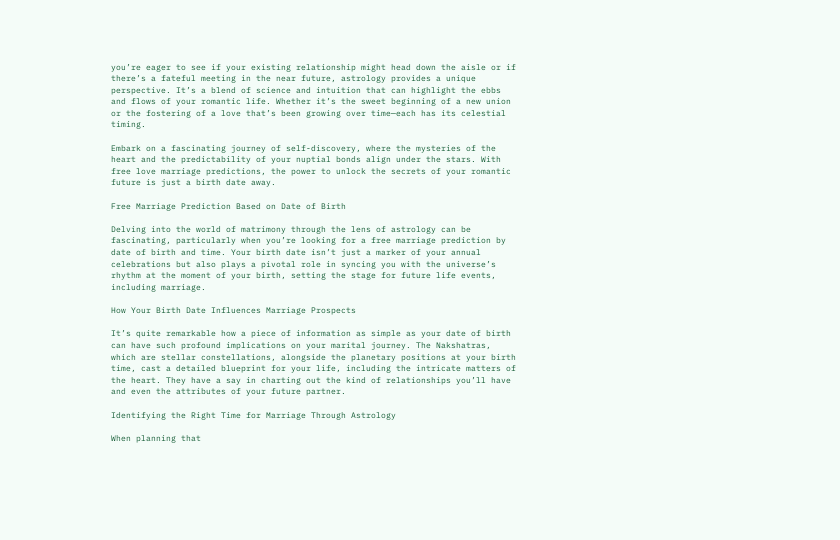you’re eager to see if your existing relationship might head down the aisle or if there’s a fateful meeting in the near future, astrology provides a unique perspective. It’s a blend of science and intuition that can highlight the ebbs and flows of your romantic life. Whether it’s the sweet beginning of a new union or the fostering of a love that’s been growing over time—each has its celestial timing.

Embark on a fascinating journey of self-discovery, where the mysteries of the heart and the predictability of your nuptial bonds align under the stars. With free love marriage predictions, the power to unlock the secrets of your romantic future is just a birth date away.

Free Marriage Prediction Based on Date of Birth

Delving into the world of matrimony through the lens of astrology can be fascinating, particularly when you’re looking for a free marriage prediction by date of birth and time. Your birth date isn’t just a marker of your annual celebrations but also plays a pivotal role in syncing you with the universe’s rhythm at the moment of your birth, setting the stage for future life events, including marriage.

How Your Birth Date Influences Marriage Prospects

It’s quite remarkable how a piece of information as simple as your date of birth can have such profound implications on your marital journey. The Nakshatras, which are stellar constellations, alongside the planetary positions at your birth time, cast a detailed blueprint for your life, including the intricate matters of the heart. They have a say in charting out the kind of relationships you’ll have and even the attributes of your future partner.

Identifying the Right Time for Marriage Through Astrology

When planning that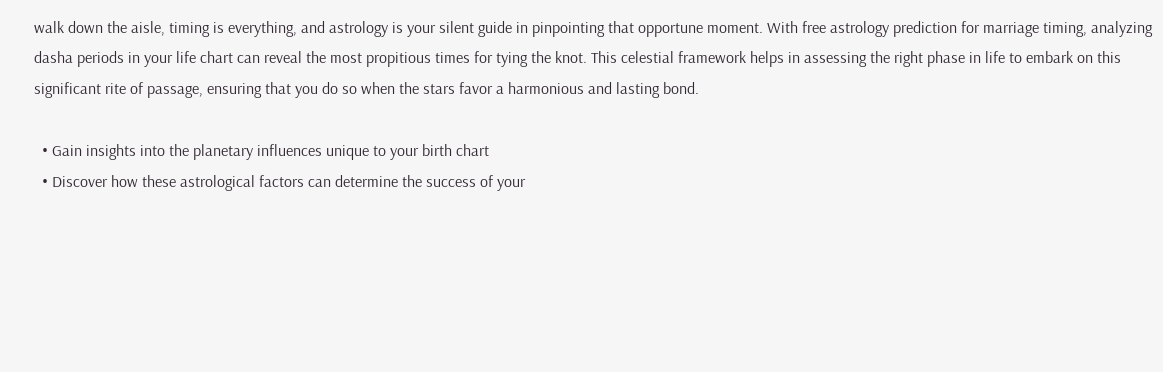walk down the aisle, timing is everything, and astrology is your silent guide in pinpointing that opportune moment. With free astrology prediction for marriage timing, analyzing dasha periods in your life chart can reveal the most propitious times for tying the knot. This celestial framework helps in assessing the right phase in life to embark on this significant rite of passage, ensuring that you do so when the stars favor a harmonious and lasting bond.

  • Gain insights into the planetary influences unique to your birth chart
  • Discover how these astrological factors can determine the success of your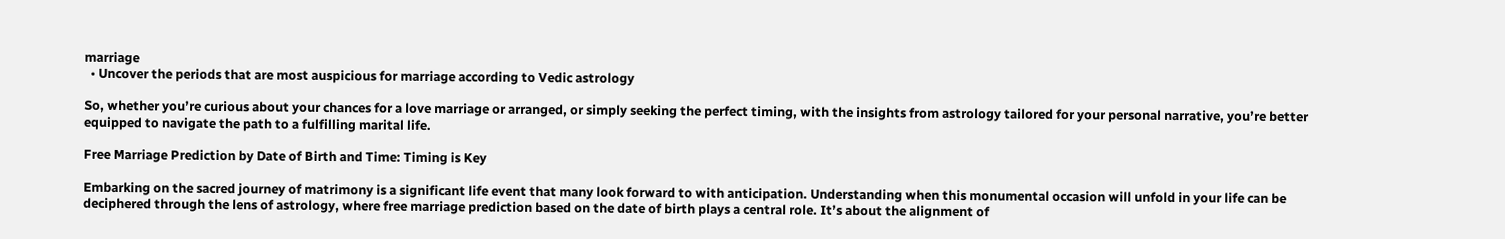marriage
  • Uncover the periods that are most auspicious for marriage according to Vedic astrology

So, whether you’re curious about your chances for a love marriage or arranged, or simply seeking the perfect timing, with the insights from astrology tailored for your personal narrative, you’re better equipped to navigate the path to a fulfilling marital life.

Free Marriage Prediction by Date of Birth and Time: Timing is Key

Embarking on the sacred journey of matrimony is a significant life event that many look forward to with anticipation. Understanding when this monumental occasion will unfold in your life can be deciphered through the lens of astrology, where free marriage prediction based on the date of birth plays a central role. It’s about the alignment of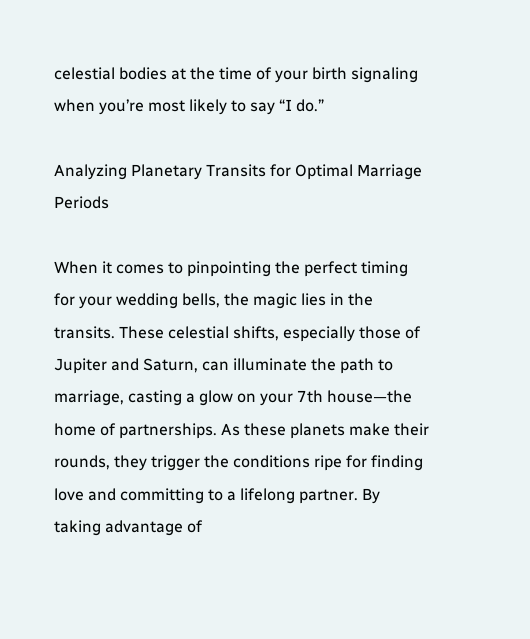celestial bodies at the time of your birth signaling when you’re most likely to say “I do.”

Analyzing Planetary Transits for Optimal Marriage Periods

When it comes to pinpointing the perfect timing for your wedding bells, the magic lies in the transits. These celestial shifts, especially those of Jupiter and Saturn, can illuminate the path to marriage, casting a glow on your 7th house—the home of partnerships. As these planets make their rounds, they trigger the conditions ripe for finding love and committing to a lifelong partner. By taking advantage of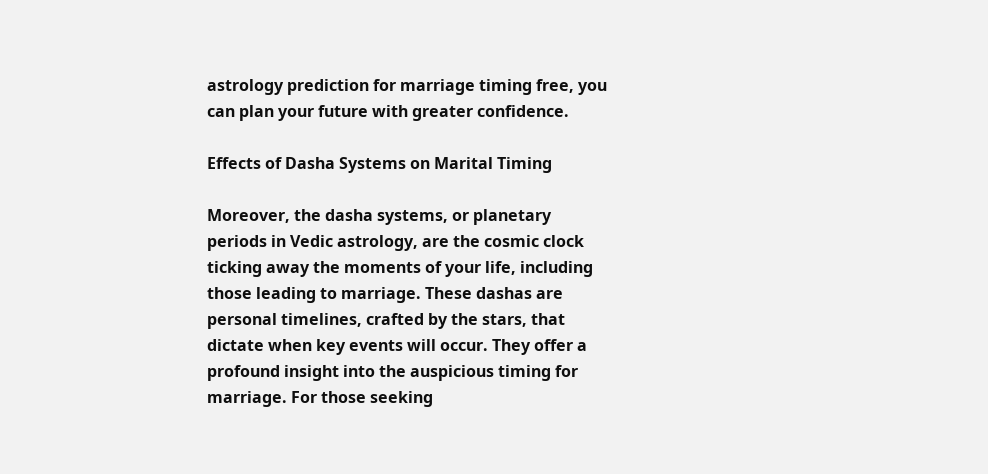astrology prediction for marriage timing free, you can plan your future with greater confidence.

Effects of Dasha Systems on Marital Timing

Moreover, the dasha systems, or planetary periods in Vedic astrology, are the cosmic clock ticking away the moments of your life, including those leading to marriage. These dashas are personal timelines, crafted by the stars, that dictate when key events will occur. They offer a profound insight into the auspicious timing for marriage. For those seeking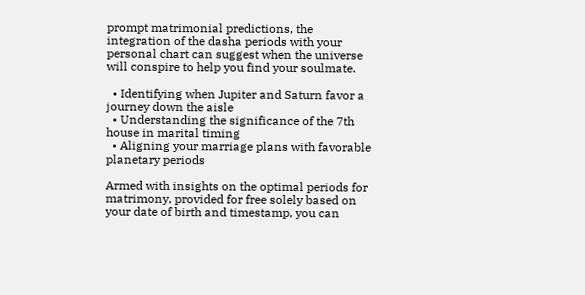prompt matrimonial predictions, the integration of the dasha periods with your personal chart can suggest when the universe will conspire to help you find your soulmate.

  • Identifying when Jupiter and Saturn favor a journey down the aisle
  • Understanding the significance of the 7th house in marital timing
  • Aligning your marriage plans with favorable planetary periods

Armed with insights on the optimal periods for matrimony, provided for free solely based on your date of birth and timestamp, you can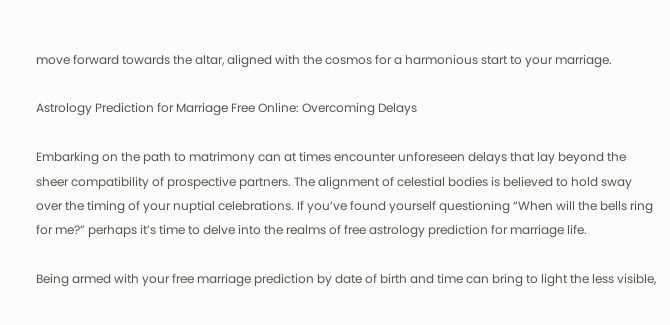move forward towards the altar, aligned with the cosmos for a harmonious start to your marriage.

Astrology Prediction for Marriage Free Online: Overcoming Delays

Embarking on the path to matrimony can at times encounter unforeseen delays that lay beyond the sheer compatibility of prospective partners. The alignment of celestial bodies is believed to hold sway over the timing of your nuptial celebrations. If you’ve found yourself questioning “When will the bells ring for me?” perhaps it’s time to delve into the realms of free astrology prediction for marriage life.

Being armed with your free marriage prediction by date of birth and time can bring to light the less visible,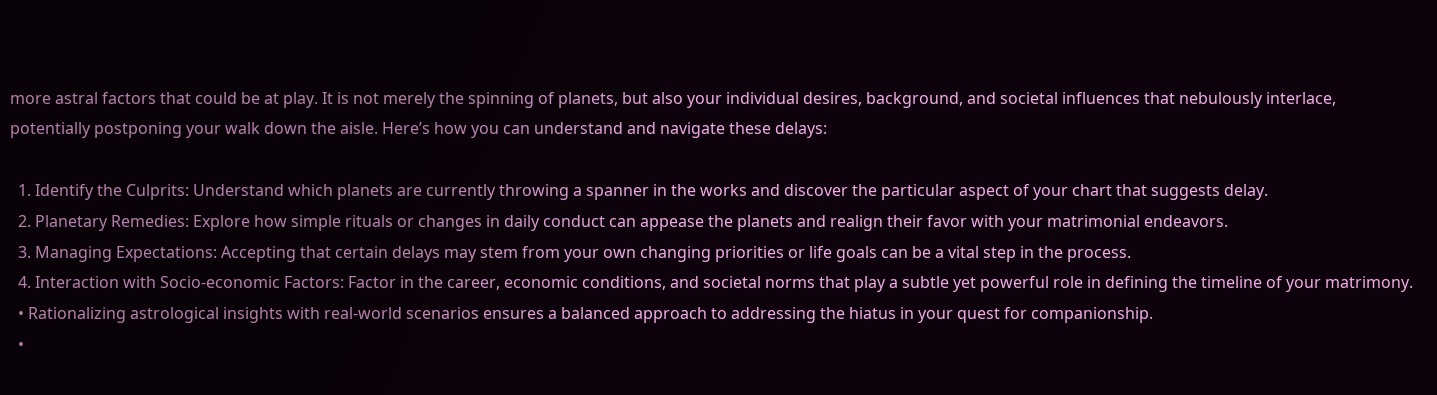more astral factors that could be at play. It is not merely the spinning of planets, but also your individual desires, background, and societal influences that nebulously interlace, potentially postponing your walk down the aisle. Here’s how you can understand and navigate these delays:

  1. Identify the Culprits: Understand which planets are currently throwing a spanner in the works and discover the particular aspect of your chart that suggests delay.
  2. Planetary Remedies: Explore how simple rituals or changes in daily conduct can appease the planets and realign their favor with your matrimonial endeavors.
  3. Managing Expectations: Accepting that certain delays may stem from your own changing priorities or life goals can be a vital step in the process.
  4. Interaction with Socio-economic Factors: Factor in the career, economic conditions, and societal norms that play a subtle yet powerful role in defining the timeline of your matrimony.
  • Rationalizing astrological insights with real-world scenarios ensures a balanced approach to addressing the hiatus in your quest for companionship.
  •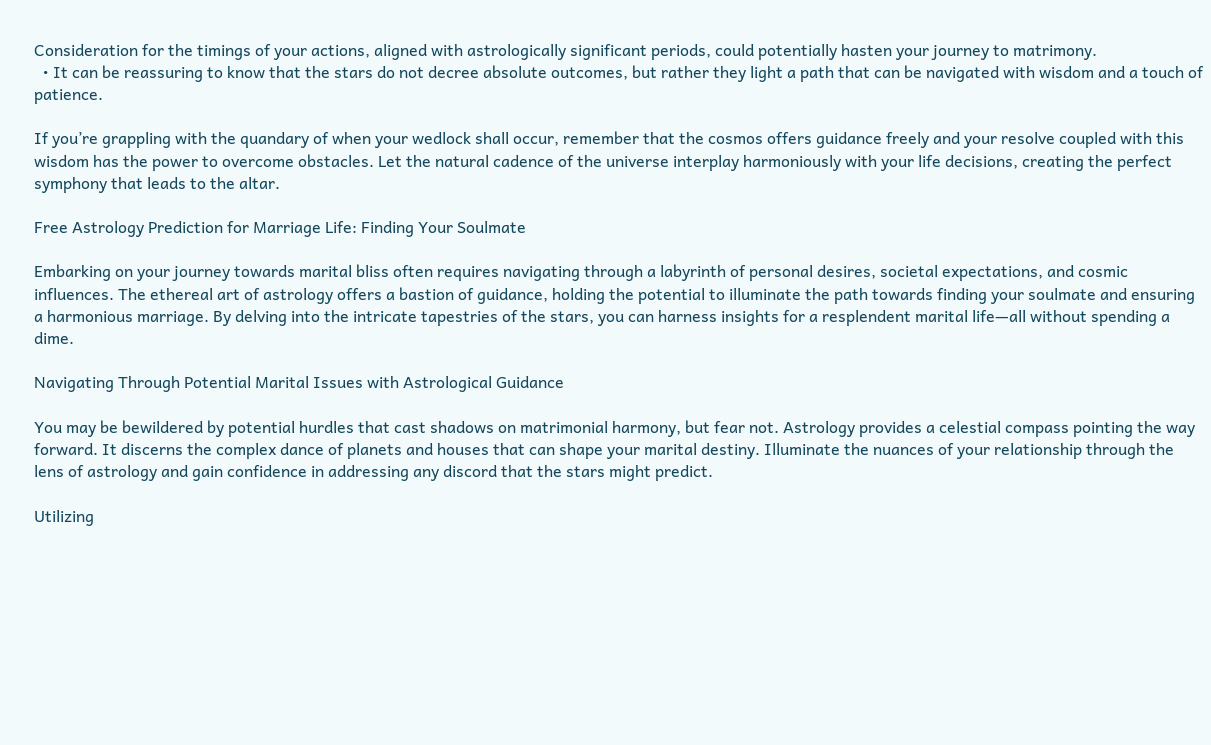Consideration for the timings of your actions, aligned with astrologically significant periods, could potentially hasten your journey to matrimony.
  • It can be reassuring to know that the stars do not decree absolute outcomes, but rather they light a path that can be navigated with wisdom and a touch of patience.

If you’re grappling with the quandary of when your wedlock shall occur, remember that the cosmos offers guidance freely and your resolve coupled with this wisdom has the power to overcome obstacles. Let the natural cadence of the universe interplay harmoniously with your life decisions, creating the perfect symphony that leads to the altar.

Free Astrology Prediction for Marriage Life: Finding Your Soulmate

Embarking on your journey towards marital bliss often requires navigating through a labyrinth of personal desires, societal expectations, and cosmic influences. The ethereal art of astrology offers a bastion of guidance, holding the potential to illuminate the path towards finding your soulmate and ensuring a harmonious marriage. By delving into the intricate tapestries of the stars, you can harness insights for a resplendent marital life—all without spending a dime.

Navigating Through Potential Marital Issues with Astrological Guidance

You may be bewildered by potential hurdles that cast shadows on matrimonial harmony, but fear not. Astrology provides a celestial compass pointing the way forward. It discerns the complex dance of planets and houses that can shape your marital destiny. Illuminate the nuances of your relationship through the lens of astrology and gain confidence in addressing any discord that the stars might predict.

Utilizing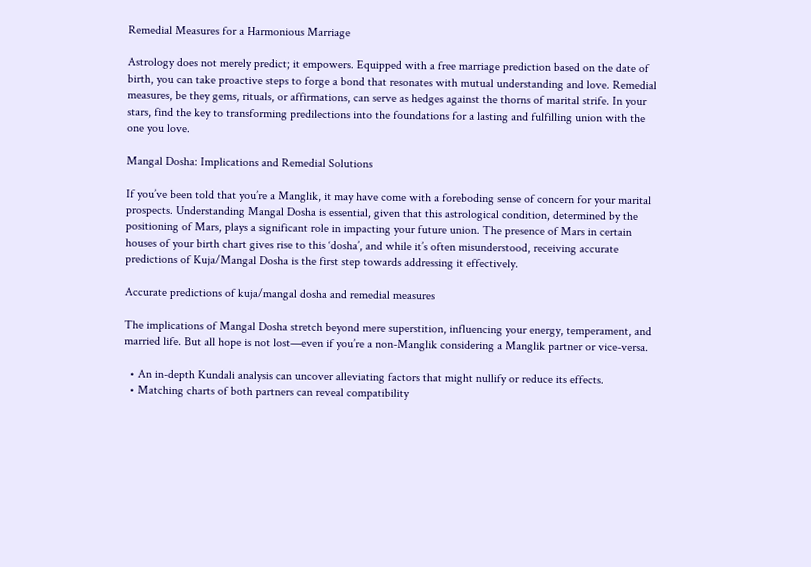Remedial Measures for a Harmonious Marriage

Astrology does not merely predict; it empowers. Equipped with a free marriage prediction based on the date of birth, you can take proactive steps to forge a bond that resonates with mutual understanding and love. Remedial measures, be they gems, rituals, or affirmations, can serve as hedges against the thorns of marital strife. In your stars, find the key to transforming predilections into the foundations for a lasting and fulfilling union with the one you love.

Mangal Dosha: Implications and Remedial Solutions

If you’ve been told that you’re a Manglik, it may have come with a foreboding sense of concern for your marital prospects. Understanding Mangal Dosha is essential, given that this astrological condition, determined by the positioning of Mars, plays a significant role in impacting your future union. The presence of Mars in certain houses of your birth chart gives rise to this ‘dosha’, and while it’s often misunderstood, receiving accurate predictions of Kuja/Mangal Dosha is the first step towards addressing it effectively.

Accurate predictions of kuja/mangal dosha and remedial measures

The implications of Mangal Dosha stretch beyond mere superstition, influencing your energy, temperament, and married life. But all hope is not lost—even if you’re a non-Manglik considering a Manglik partner or vice-versa.

  • An in-depth Kundali analysis can uncover alleviating factors that might nullify or reduce its effects.
  • Matching charts of both partners can reveal compatibility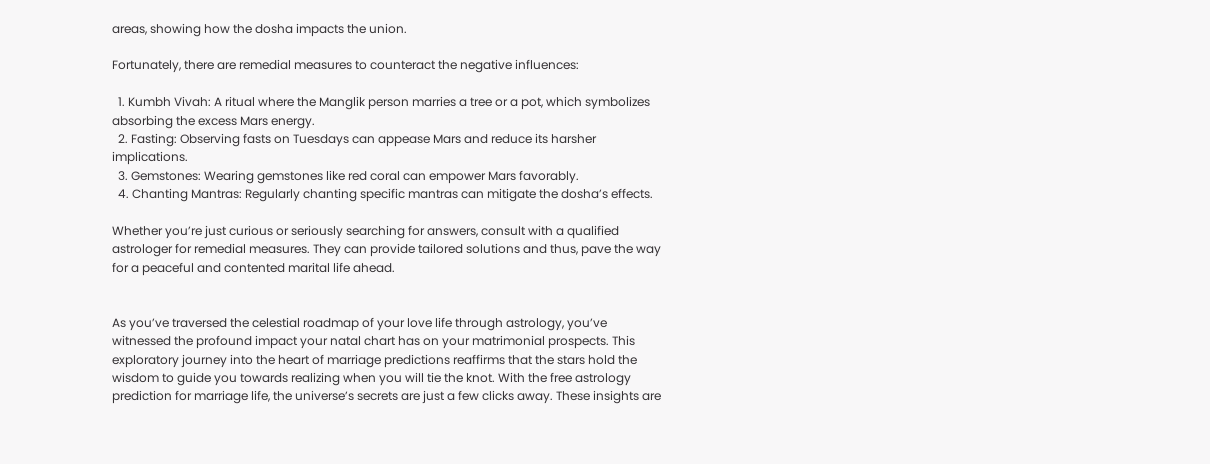areas, showing how the dosha impacts the union.

Fortunately, there are remedial measures to counteract the negative influences:

  1. Kumbh Vivah: A ritual where the Manglik person marries a tree or a pot, which symbolizes absorbing the excess Mars energy.
  2. Fasting: Observing fasts on Tuesdays can appease Mars and reduce its harsher implications.
  3. Gemstones: Wearing gemstones like red coral can empower Mars favorably.
  4. Chanting Mantras: Regularly chanting specific mantras can mitigate the dosha’s effects.

Whether you’re just curious or seriously searching for answers, consult with a qualified astrologer for remedial measures. They can provide tailored solutions and thus, pave the way for a peaceful and contented marital life ahead.


As you’ve traversed the celestial roadmap of your love life through astrology, you’ve witnessed the profound impact your natal chart has on your matrimonial prospects. This exploratory journey into the heart of marriage predictions reaffirms that the stars hold the wisdom to guide you towards realizing when you will tie the knot. With the free astrology prediction for marriage life, the universe’s secrets are just a few clicks away. These insights are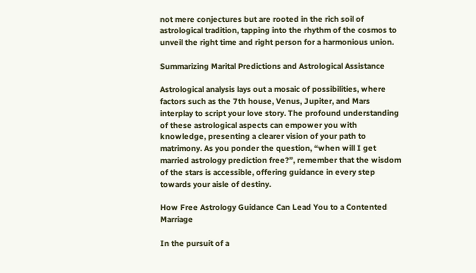not mere conjectures but are rooted in the rich soil of astrological tradition, tapping into the rhythm of the cosmos to unveil the right time and right person for a harmonious union.

Summarizing Marital Predictions and Astrological Assistance

Astrological analysis lays out a mosaic of possibilities, where factors such as the 7th house, Venus, Jupiter, and Mars interplay to script your love story. The profound understanding of these astrological aspects can empower you with knowledge, presenting a clearer vision of your path to matrimony. As you ponder the question, “when will I get married astrology prediction free?”, remember that the wisdom of the stars is accessible, offering guidance in every step towards your aisle of destiny.

How Free Astrology Guidance Can Lead You to a Contented Marriage

In the pursuit of a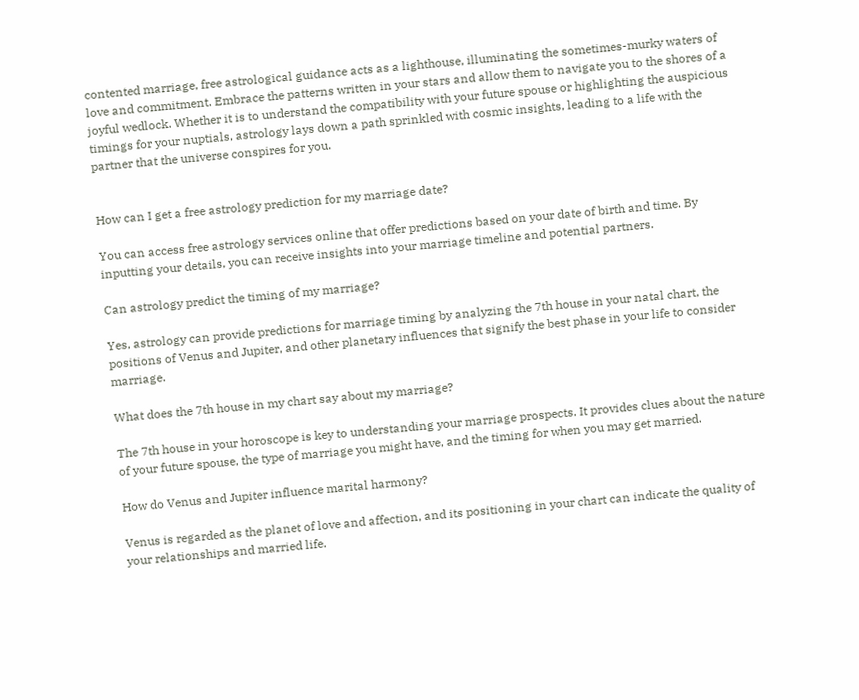contented marriage, free astrological guidance acts as a lighthouse, illuminating the sometimes-murky waters of love and commitment. Embrace the patterns written in your stars and allow them to navigate you to the shores of a joyful wedlock. Whether it is to understand the compatibility with your future spouse or highlighting the auspicious timings for your nuptials, astrology lays down a path sprinkled with cosmic insights, leading to a life with the partner that the universe conspires for you.


How can I get a free astrology prediction for my marriage date?

You can access free astrology services online that offer predictions based on your date of birth and time. By inputting your details, you can receive insights into your marriage timeline and potential partners.

Can astrology predict the timing of my marriage?

Yes, astrology can provide predictions for marriage timing by analyzing the 7th house in your natal chart, the positions of Venus and Jupiter, and other planetary influences that signify the best phase in your life to consider marriage.

What does the 7th house in my chart say about my marriage?

The 7th house in your horoscope is key to understanding your marriage prospects. It provides clues about the nature of your future spouse, the type of marriage you might have, and the timing for when you may get married.

How do Venus and Jupiter influence marital harmony?

Venus is regarded as the planet of love and affection, and its positioning in your chart can indicate the quality of your relationships and married life.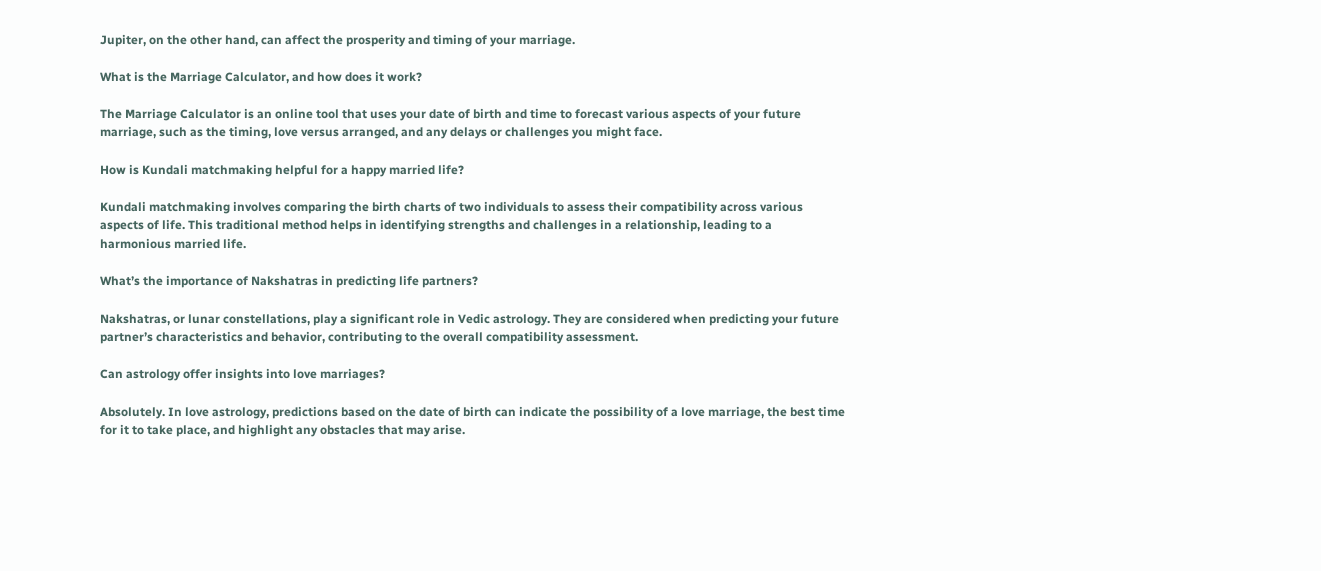Jupiter, on the other hand, can affect the prosperity and timing of your marriage.

What is the Marriage Calculator, and how does it work?

The Marriage Calculator is an online tool that uses your date of birth and time to forecast various aspects of your future marriage, such as the timing, love versus arranged, and any delays or challenges you might face.

How is Kundali matchmaking helpful for a happy married life?

Kundali matchmaking involves comparing the birth charts of two individuals to assess their compatibility across various aspects of life. This traditional method helps in identifying strengths and challenges in a relationship, leading to a harmonious married life.

What’s the importance of Nakshatras in predicting life partners?

Nakshatras, or lunar constellations, play a significant role in Vedic astrology. They are considered when predicting your future partner’s characteristics and behavior, contributing to the overall compatibility assessment.

Can astrology offer insights into love marriages?

Absolutely. In love astrology, predictions based on the date of birth can indicate the possibility of a love marriage, the best time for it to take place, and highlight any obstacles that may arise.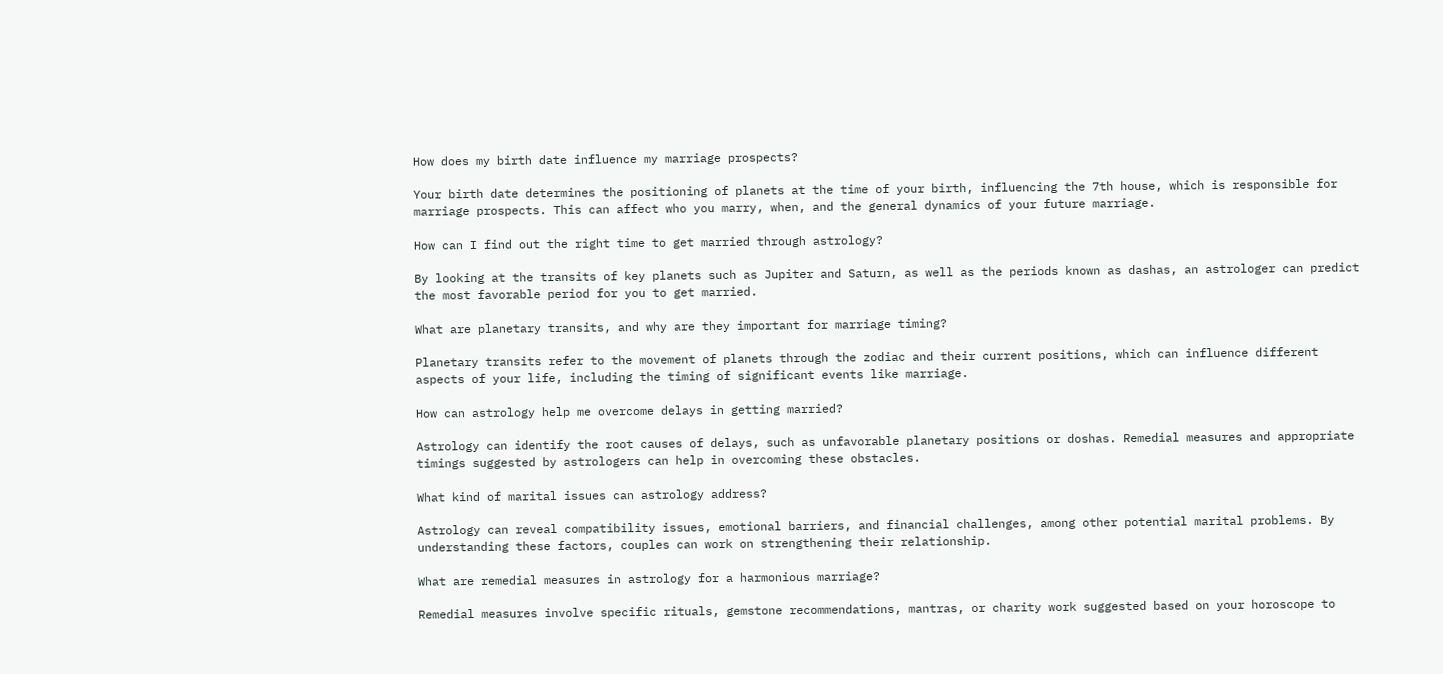How does my birth date influence my marriage prospects?

Your birth date determines the positioning of planets at the time of your birth, influencing the 7th house, which is responsible for marriage prospects. This can affect who you marry, when, and the general dynamics of your future marriage.

How can I find out the right time to get married through astrology?

By looking at the transits of key planets such as Jupiter and Saturn, as well as the periods known as dashas, an astrologer can predict the most favorable period for you to get married.

What are planetary transits, and why are they important for marriage timing?

Planetary transits refer to the movement of planets through the zodiac and their current positions, which can influence different aspects of your life, including the timing of significant events like marriage.

How can astrology help me overcome delays in getting married?

Astrology can identify the root causes of delays, such as unfavorable planetary positions or doshas. Remedial measures and appropriate timings suggested by astrologers can help in overcoming these obstacles.

What kind of marital issues can astrology address?

Astrology can reveal compatibility issues, emotional barriers, and financial challenges, among other potential marital problems. By understanding these factors, couples can work on strengthening their relationship.

What are remedial measures in astrology for a harmonious marriage?

Remedial measures involve specific rituals, gemstone recommendations, mantras, or charity work suggested based on your horoscope to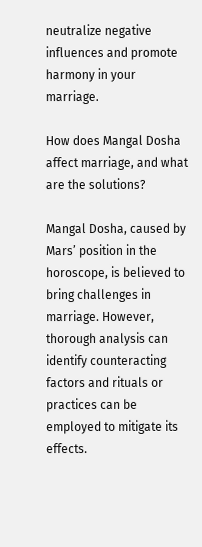neutralize negative influences and promote harmony in your marriage.

How does Mangal Dosha affect marriage, and what are the solutions?

Mangal Dosha, caused by Mars’ position in the horoscope, is believed to bring challenges in marriage. However, thorough analysis can identify counteracting factors and rituals or practices can be employed to mitigate its effects.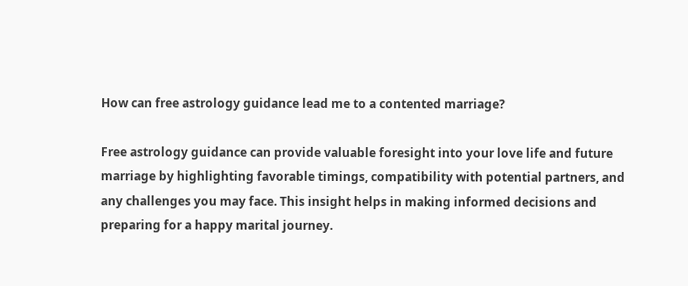How can free astrology guidance lead me to a contented marriage?

Free astrology guidance can provide valuable foresight into your love life and future marriage by highlighting favorable timings, compatibility with potential partners, and any challenges you may face. This insight helps in making informed decisions and preparing for a happy marital journey.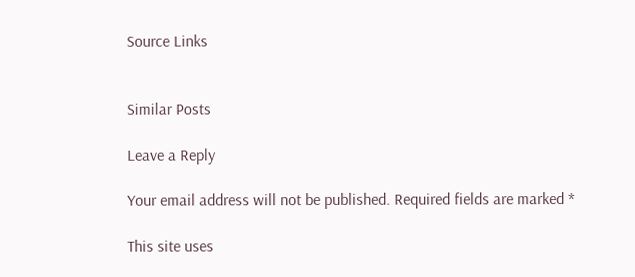Source Links


Similar Posts

Leave a Reply

Your email address will not be published. Required fields are marked *

This site uses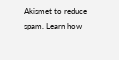Akismet to reduce spam. Learn how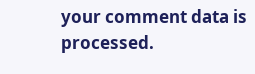your comment data is processed.